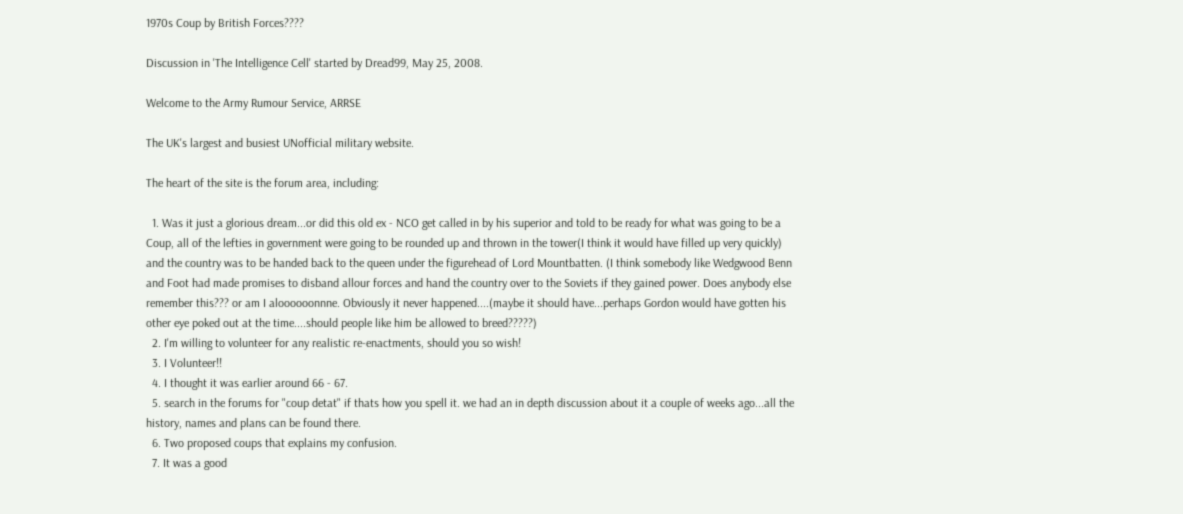1970s Coup by British Forces????

Discussion in 'The Intelligence Cell' started by Dread99, May 25, 2008.

Welcome to the Army Rumour Service, ARRSE

The UK's largest and busiest UNofficial military website.

The heart of the site is the forum area, including:

  1. Was it just a glorious dream...or did this old ex - NCO get called in by his superior and told to be ready for what was going to be a Coup, all of the lefties in government were going to be rounded up and thrown in the tower(I think it would have filled up very quickly) and the country was to be handed back to the queen under the figurehead of Lord Mountbatten. (I think somebody like Wedgwood Benn and Foot had made promises to disband allour forces and hand the country over to the Soviets if they gained power. Does anybody else remember this??? or am I aloooooonnne. Obviously it never happened....(maybe it should have...perhaps Gordon would have gotten his other eye poked out at the time....should people like him be allowed to breed?????)
  2. I'm willing to volunteer for any realistic re-enactments, should you so wish!
  3. I Volunteer!!
  4. I thought it was earlier around 66 - 67.
  5. search in the forums for "coup detat" if thats how you spell it. we had an in depth discussion about it a couple of weeks ago...all the history, names and plans can be found there.
  6. Two proposed coups that explains my confusion.
  7. It was a good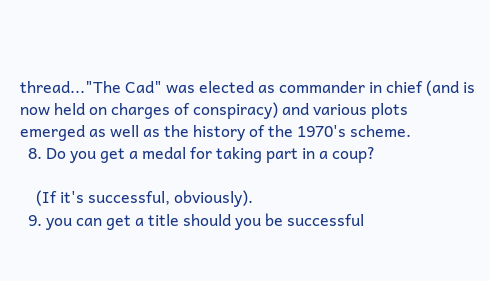thread..."The Cad" was elected as commander in chief (and is now held on charges of conspiracy) and various plots emerged as well as the history of the 1970's scheme.
  8. Do you get a medal for taking part in a coup?

    (If it's successful, obviously).
  9. you can get a title should you be successful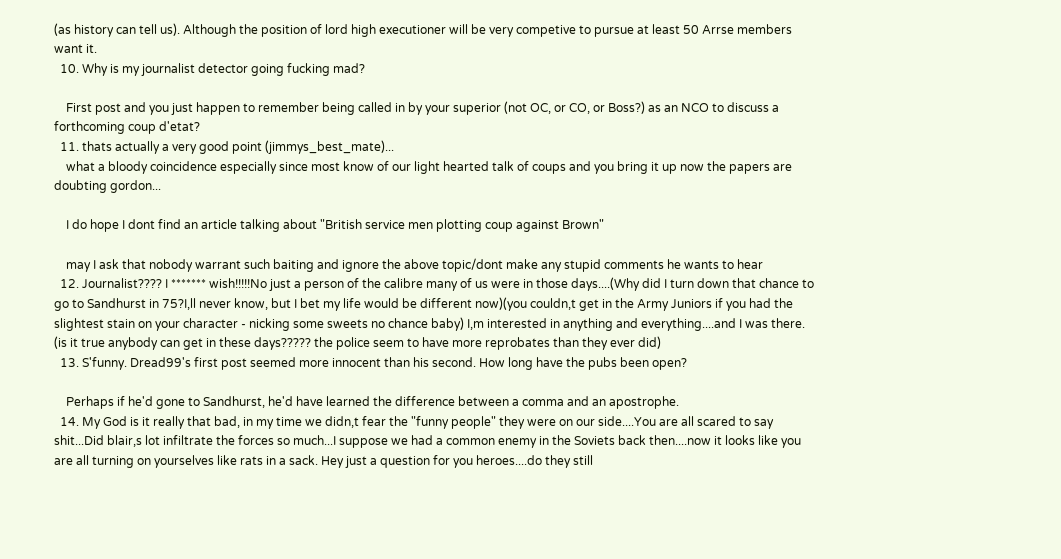(as history can tell us). Although the position of lord high executioner will be very competive to pursue at least 50 Arrse members want it.
  10. Why is my journalist detector going fucking mad?

    First post and you just happen to remember being called in by your superior (not OC, or CO, or Boss?) as an NCO to discuss a forthcoming coup d'etat?
  11. thats actually a very good point (jimmys_best_mate)...
    what a bloody coincidence especially since most know of our light hearted talk of coups and you bring it up now the papers are doubting gordon...

    I do hope I dont find an article talking about "British service men plotting coup against Brown"

    may I ask that nobody warrant such baiting and ignore the above topic/dont make any stupid comments he wants to hear
  12. Journalist???? I ******* wish!!!!!No just a person of the calibre many of us were in those days....(Why did I turn down that chance to go to Sandhurst in 75?I,ll never know, but I bet my life would be different now)(you couldn,t get in the Army Juniors if you had the slightest stain on your character - nicking some sweets no chance baby) I,m interested in anything and everything....and I was there. (is it true anybody can get in these days????? the police seem to have more reprobates than they ever did)
  13. S'funny. Dread99's first post seemed more innocent than his second. How long have the pubs been open?

    Perhaps if he'd gone to Sandhurst, he'd have learned the difference between a comma and an apostrophe.
  14. My God is it really that bad, in my time we didn,t fear the "funny people" they were on our side....You are all scared to say shit...Did blair,s lot infiltrate the forces so much...I suppose we had a common enemy in the Soviets back then....now it looks like you are all turning on yourselves like rats in a sack. Hey just a question for you heroes....do they still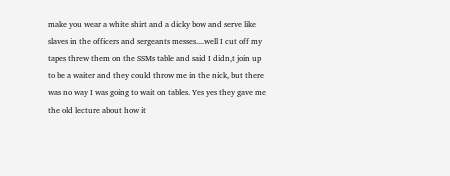make you wear a white shirt and a dicky bow and serve like slaves in the officers and sergeants messes....well I cut off my tapes threw them on the SSMs table and said I didn,t join up to be a waiter and they could throw me in the nick, but there was no way I was going to wait on tables. Yes yes they gave me the old lecture about how it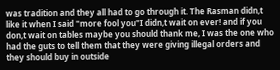was tradition and they all had to go through it. The Rasman didn,t like it when I said "more fool you"I didn,t wait on ever! and if you don,t wait on tables maybe you should thank me, I was the one who had the guts to tell them that they were giving illegal orders and they should buy in outside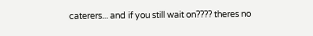caterers... and if you still wait on???? theres no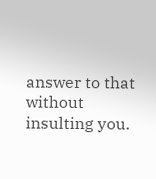answer to that without insulting you.